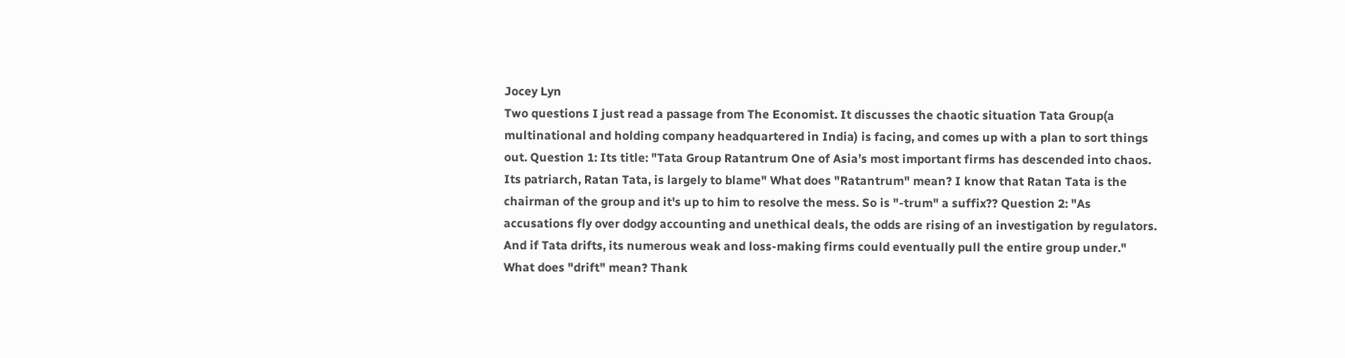Jocey Lyn
Two questions I just read a passage from The Economist. It discusses the chaotic situation Tata Group(a multinational and holding company headquartered in India) is facing, and comes up with a plan to sort things out. Question 1: Its title: "Tata Group Ratantrum One of Asia’s most important firms has descended into chaos. Its patriarch, Ratan Tata, is largely to blame" What does "Ratantrum" mean? I know that Ratan Tata is the chairman of the group and it's up to him to resolve the mess. So is "-trum" a suffix?? Question 2: "As accusations fly over dodgy accounting and unethical deals, the odds are rising of an investigation by regulators. And if Tata drifts, its numerous weak and loss-making firms could eventually pull the entire group under." What does "drift" mean? Thank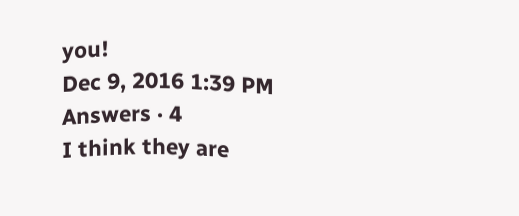you!
Dec 9, 2016 1:39 PM
Answers · 4
I think they are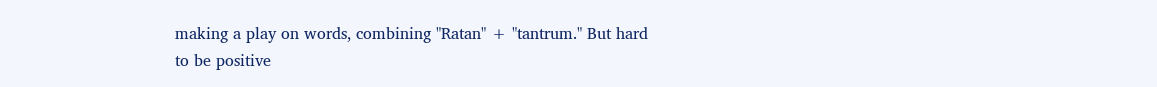making a play on words, combining "Ratan" + "tantrum." But hard to be positive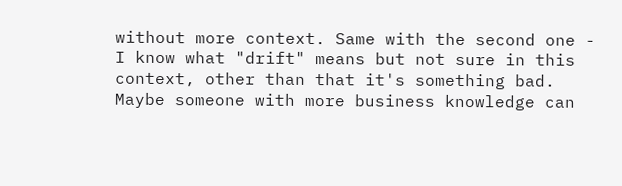without more context. Same with the second one - I know what "drift" means but not sure in this context, other than that it's something bad. Maybe someone with more business knowledge can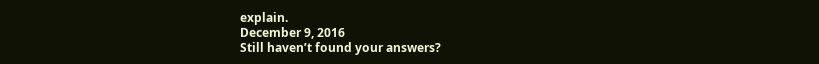explain.
December 9, 2016
Still haven’t found your answers?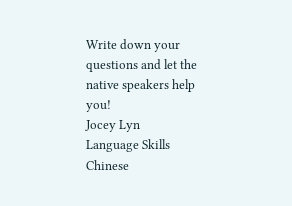Write down your questions and let the native speakers help you!
Jocey Lyn
Language Skills
Chinese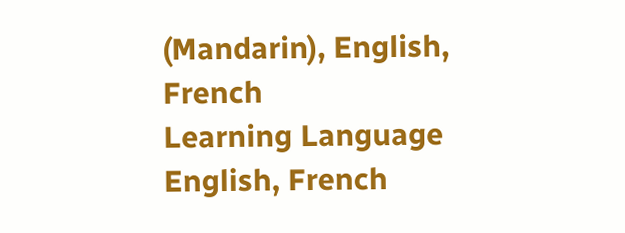(Mandarin), English, French
Learning Language
English, French